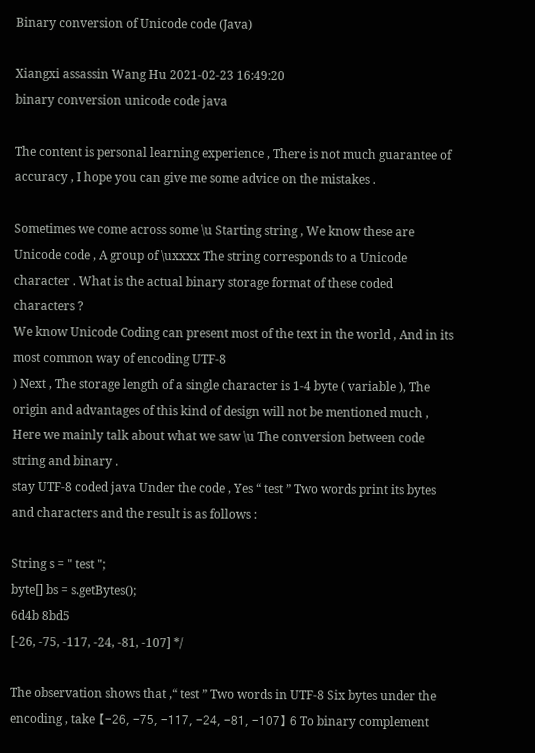Binary conversion of Unicode code (Java)

Xiangxi assassin Wang Hu 2021-02-23 16:49:20
binary conversion unicode code java

The content is personal learning experience , There is not much guarantee of accuracy , I hope you can give me some advice on the mistakes .

Sometimes we come across some \u Starting string , We know these are Unicode code , A group of \uxxxx The string corresponds to a Unicode character . What is the actual binary storage format of these coded characters ?
We know Unicode Coding can present most of the text in the world , And in its most common way of encoding UTF-8
) Next , The storage length of a single character is 1-4 byte ( variable ), The origin and advantages of this kind of design will not be mentioned much , Here we mainly talk about what we saw \u The conversion between code string and binary .
stay UTF-8 coded java Under the code , Yes “ test ” Two words print its bytes and characters and the result is as follows :

String s = " test ";
byte[] bs = s.getBytes();
6d4b 8bd5
[-26, -75, -117, -24, -81, -107] */

The observation shows that ,“ test ” Two words in UTF-8 Six bytes under the encoding , take 【-26, -75, -117, -24, -81, -107】 6 To binary complement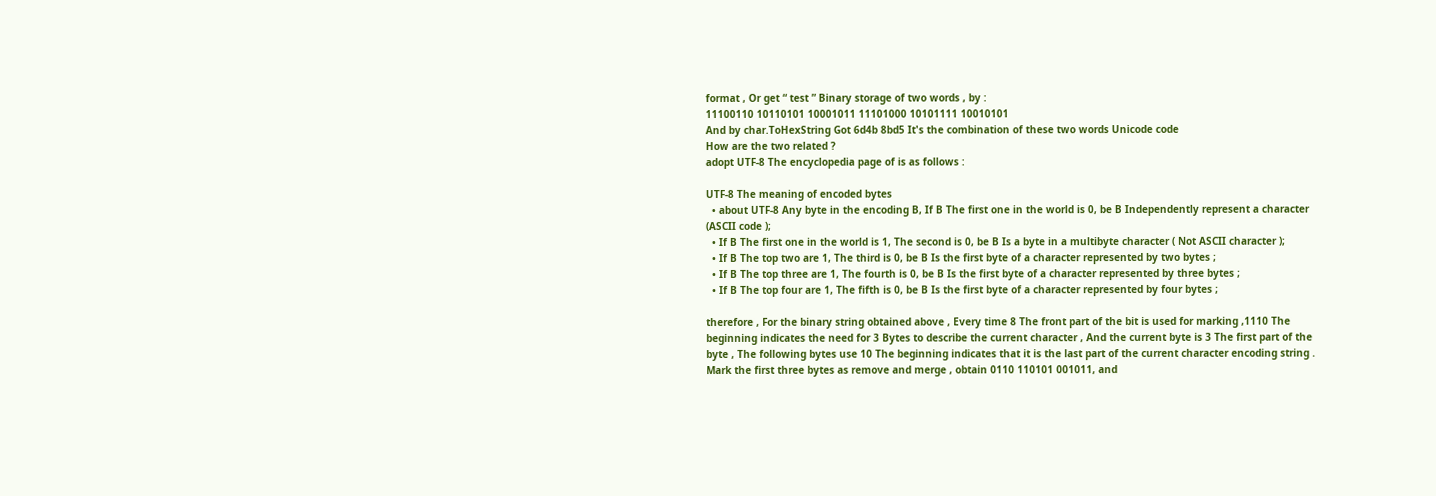format , Or get “ test ” Binary storage of two words , by :
11100110 10110101 10001011 11101000 10101111 10010101
And by char.ToHexString Got 6d4b 8bd5 It's the combination of these two words Unicode code
How are the two related ?
adopt UTF-8 The encyclopedia page of is as follows :

UTF-8 The meaning of encoded bytes
  • about UTF-8 Any byte in the encoding B, If B The first one in the world is 0, be B Independently represent a character (ASCII code );
  • If B The first one in the world is 1, The second is 0, be B Is a byte in a multibyte character ( Not ASCII character );
  • If B The top two are 1, The third is 0, be B Is the first byte of a character represented by two bytes ;
  • If B The top three are 1, The fourth is 0, be B Is the first byte of a character represented by three bytes ;
  • If B The top four are 1, The fifth is 0, be B Is the first byte of a character represented by four bytes ;

therefore , For the binary string obtained above , Every time 8 The front part of the bit is used for marking ,1110 The beginning indicates the need for 3 Bytes to describe the current character , And the current byte is 3 The first part of the byte , The following bytes use 10 The beginning indicates that it is the last part of the current character encoding string .
Mark the first three bytes as remove and merge , obtain 0110 110101 001011, and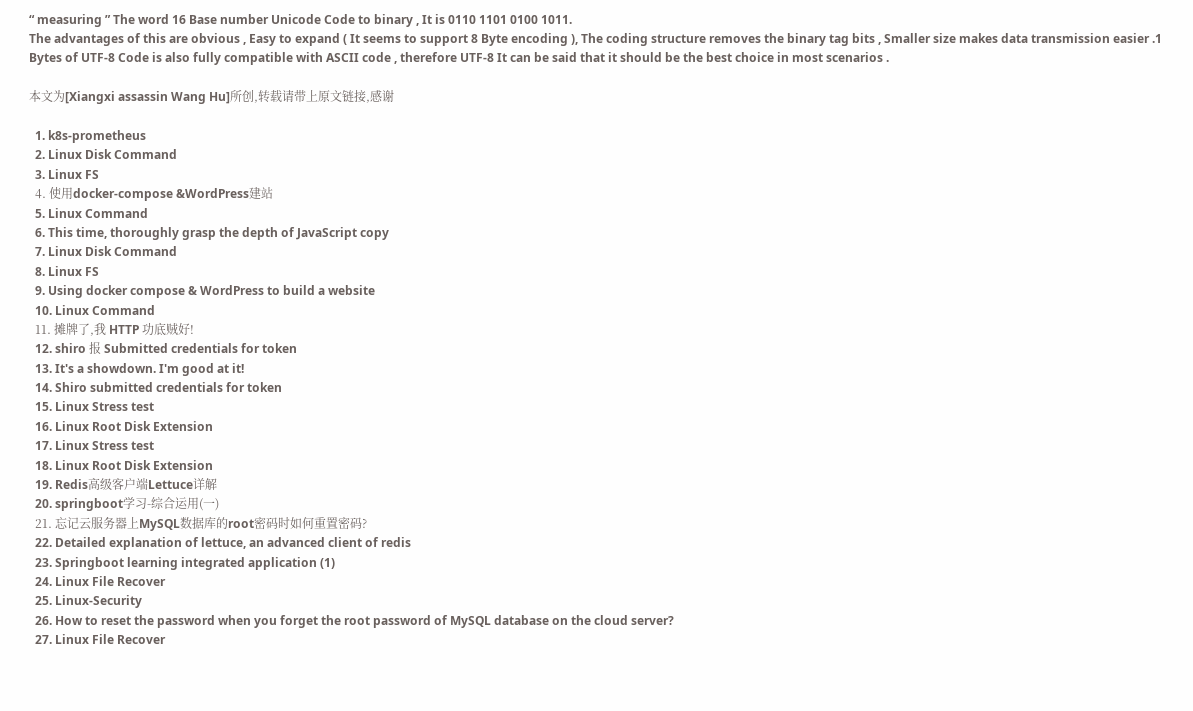“ measuring ” The word 16 Base number Unicode Code to binary , It is 0110 1101 0100 1011.
The advantages of this are obvious , Easy to expand ( It seems to support 8 Byte encoding ), The coding structure removes the binary tag bits , Smaller size makes data transmission easier .1 Bytes of UTF-8 Code is also fully compatible with ASCII code , therefore UTF-8 It can be said that it should be the best choice in most scenarios .

本文为[Xiangxi assassin Wang Hu]所创,转载请带上原文链接,感谢

  1. k8s-prometheus
  2. Linux Disk Command
  3. Linux FS
  4. 使用docker-compose &WordPress建站
  5. Linux Command
  6. This time, thoroughly grasp the depth of JavaScript copy
  7. Linux Disk Command
  8. Linux FS
  9. Using docker compose & WordPress to build a website
  10. Linux Command
  11. 摊牌了,我 HTTP 功底贼好!
  12. shiro 报 Submitted credentials for token
  13. It's a showdown. I'm good at it!
  14. Shiro submitted credentials for token
  15. Linux Stress test
  16. Linux Root Disk Extension
  17. Linux Stress test
  18. Linux Root Disk Extension
  19. Redis高级客户端Lettuce详解
  20. springboot学习-综合运用(一)
  21. 忘记云服务器上MySQL数据库的root密码时如何重置密码?
  22. Detailed explanation of lettuce, an advanced client of redis
  23. Springboot learning integrated application (1)
  24. Linux File Recover
  25. Linux-Security
  26. How to reset the password when you forget the root password of MySQL database on the cloud server?
  27. Linux File Recover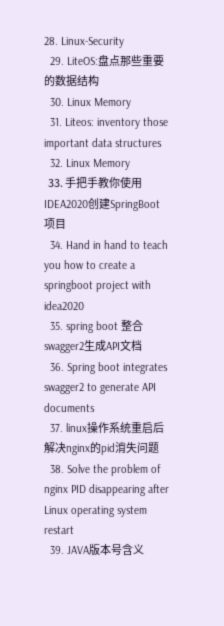28. Linux-Security
  29. LiteOS:盘点那些重要的数据结构
  30. Linux Memory
  31. Liteos: inventory those important data structures
  32. Linux Memory
  33. 手把手教你使用IDEA2020创建SpringBoot项目
  34. Hand in hand to teach you how to create a springboot project with idea2020
  35. spring boot 整合swagger2生成API文档
  36. Spring boot integrates swagger2 to generate API documents
  37. linux操作系统重启后 解决nginx的pid消失问题
  38. Solve the problem of nginx PID disappearing after Linux operating system restart
  39. JAVA版本号含义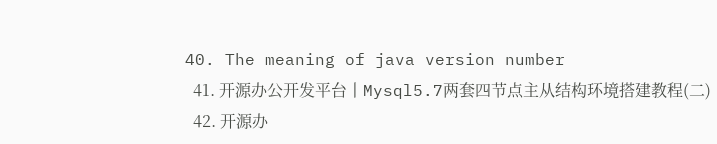40. The meaning of java version number
  41. 开源办公开发平台丨Mysql5.7两套四节点主从结构环境搭建教程(二)
  42. 开源办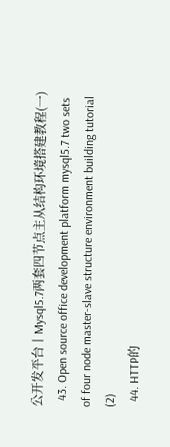公开发平台丨Mysql5.7两套四节点主从结构环境搭建教程(一)
  43. Open source office development platform mysql5.7 two sets of four node master-slave structure environment building tutorial (2)
  44. HTTP的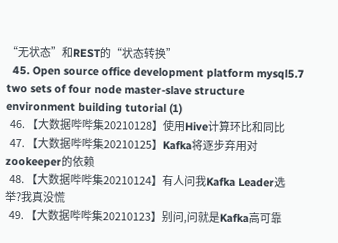“无状态”和REST的“状态转换”
  45. Open source office development platform mysql5.7 two sets of four node master-slave structure environment building tutorial (1)
  46. 【大数据哔哔集20210128】使用Hive计算环比和同比
  47. 【大数据哔哔集20210125】Kafka将逐步弃用对zookeeper的依赖
  48. 【大数据哔哔集20210124】有人问我Kafka Leader选举?我真没慌
  49. 【大数据哔哔集20210123】别问,问就是Kafka高可靠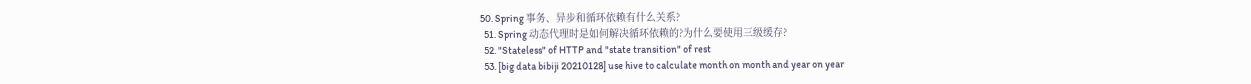50. Spring 事务、异步和循环依赖有什么关系?
  51. Spring 动态代理时是如何解决循环依赖的?为什么要使用三级缓存?
  52. "Stateless" of HTTP and "state transition" of rest
  53. [big data bibiji 20210128] use hive to calculate month on month and year on year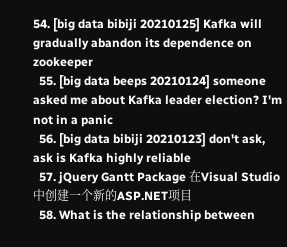54. [big data bibiji 20210125] Kafka will gradually abandon its dependence on zookeeper
  55. [big data beeps 20210124] someone asked me about Kafka leader election? I'm not in a panic
  56. [big data bibiji 20210123] don't ask, ask is Kafka highly reliable
  57. jQuery Gantt Package 在Visual Studio中创建一个新的ASP.NET项目
  58. What is the relationship between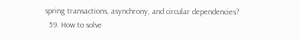spring transactions, asynchrony, and circular dependencies?
  59. How to solve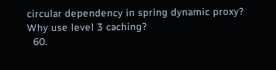circular dependency in spring dynamic proxy? Why use level 3 caching?
  60.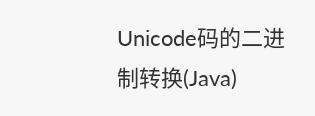Unicode码的二进制转换(Java)